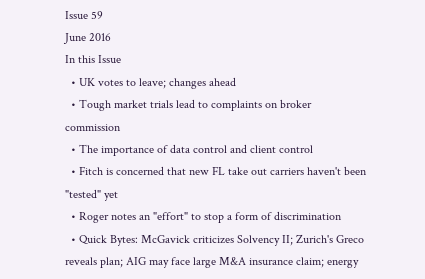Issue 59
June 2016
In this Issue
  • UK votes to leave; changes ahead
  • Tough market trials lead to complaints on broker commission
  • The importance of data control and client control
  • Fitch is concerned that new FL take out carriers haven't been "tested" yet
  • Roger notes an "effort" to stop a form of discrimination
  • Quick Bytes: McGavick criticizes Solvency II; Zurich's Greco reveals plan; AIG may face large M&A insurance claim; energy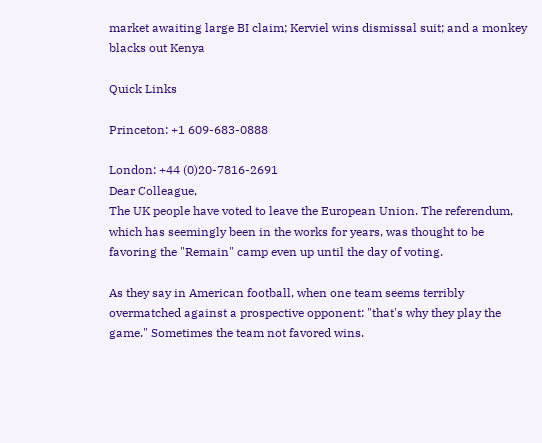market awaiting large BI claim; Kerviel wins dismissal suit; and a monkey blacks out Kenya

Quick Links

Princeton: +1 609-683-0888

London: +44 (0)20-7816-2691
Dear Colleague,
The UK people have voted to leave the European Union. The referendum, which has seemingly been in the works for years, was thought to be favoring the "Remain" camp even up until the day of voting.

As they say in American football, when one team seems terribly overmatched against a prospective opponent: "that's why they play the game." Sometimes the team not favored wins.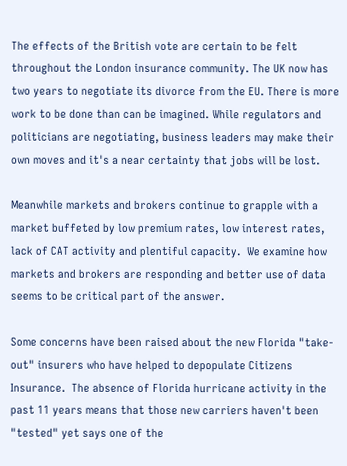The effects of the British vote are certain to be felt throughout the London insurance community. The UK now has two years to negotiate its divorce from the EU. There is more work to be done than can be imagined. While regulators and politicians are negotiating, business leaders may make their own moves and it's a near certainty that jobs will be lost.

Meanwhile markets and brokers continue to grapple with a market buffeted by low premium rates, low interest rates, lack of CAT activity and plentiful capacity.  We examine how markets and brokers are responding and better use of data seems to be critical part of the answer.

Some concerns have been raised about the new Florida "take-out" insurers who have helped to depopulate Citizens Insurance.  The absence of Florida hurricane activity in the past 11 years means that those new carriers haven't been "tested" yet says one of the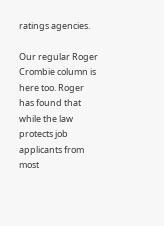ratings agencies.

Our regular Roger Crombie column is here too. Roger has found that while the law protects job applicants from most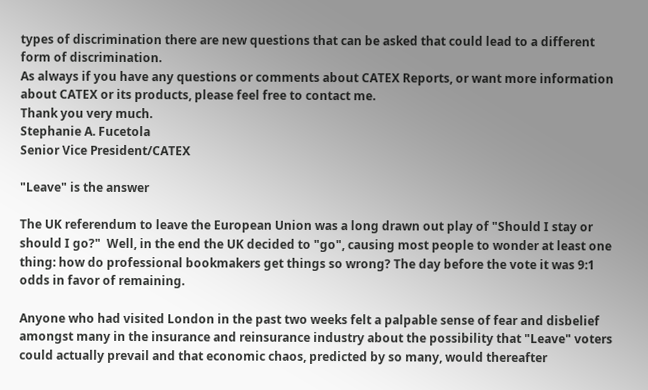types of discrimination there are new questions that can be asked that could lead to a different form of discrimination.
As always if you have any questions or comments about CATEX Reports, or want more information about CATEX or its products, please feel free to contact me.
Thank you very much.
Stephanie A. Fucetola
Senior Vice President/CATEX

"Leave" is the answer

The UK referendum to leave the European Union was a long drawn out play of "Should I stay or should I go?"  Well, in the end the UK decided to "go", causing most people to wonder at least one thing: how do professional bookmakers get things so wrong? The day before the vote it was 9:1 odds in favor of remaining.

Anyone who had visited London in the past two weeks felt a palpable sense of fear and disbelief amongst many in the insurance and reinsurance industry about the possibility that "Leave" voters could actually prevail and that economic chaos, predicted by so many, would thereafter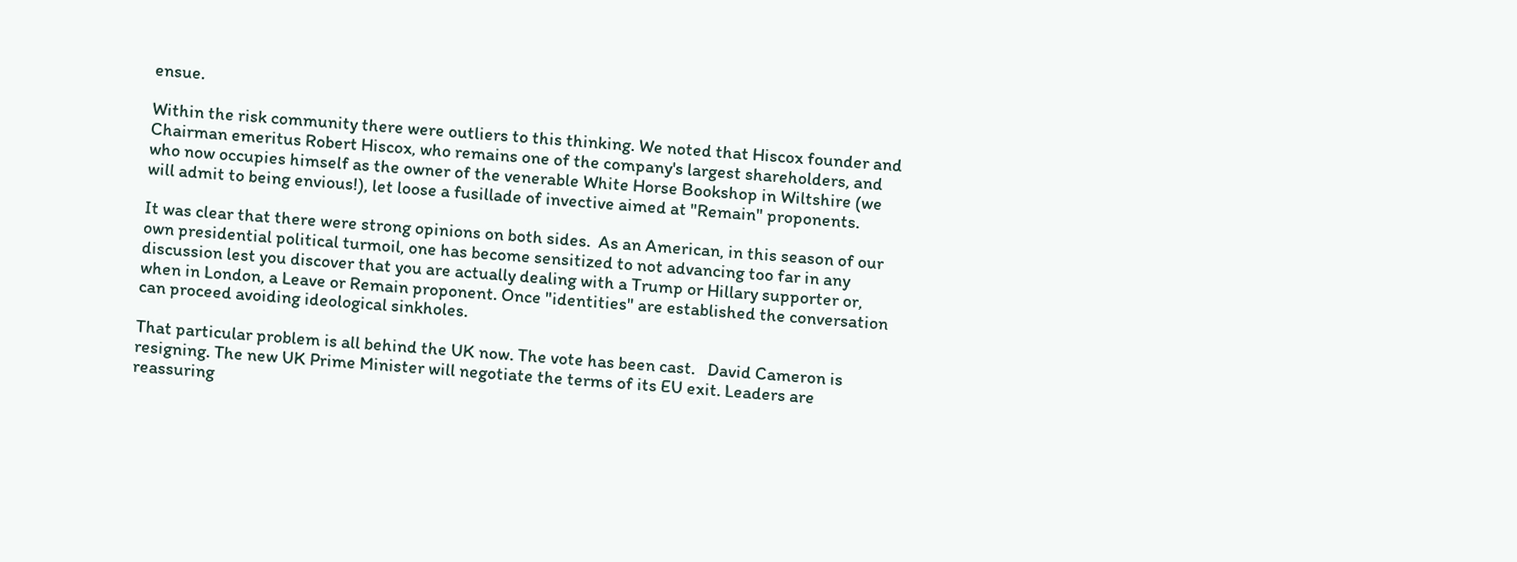ensue.

Within the risk community there were outliers to this thinking. We noted that Hiscox founder and Chairman emeritus Robert Hiscox, who remains one of the company's largest shareholders, and who now occupies himself as the owner of the venerable White Horse Bookshop in Wiltshire (we will admit to being envious!), let loose a fusillade of invective aimed at "Remain" proponents.

It was clear that there were strong opinions on both sides.  As an American, in this season of our own presidential political turmoil, one has become sensitized to not advancing too far in any discussion lest you discover that you are actually dealing with a Trump or Hillary supporter or, when in London, a Leave or Remain proponent. Once "identities" are established the conversation can proceed avoiding ideological sinkholes.

That particular problem is all behind the UK now. The vote has been cast.   David Cameron is resigning. The new UK Prime Minister will negotiate the terms of its EU exit. Leaders are reassuring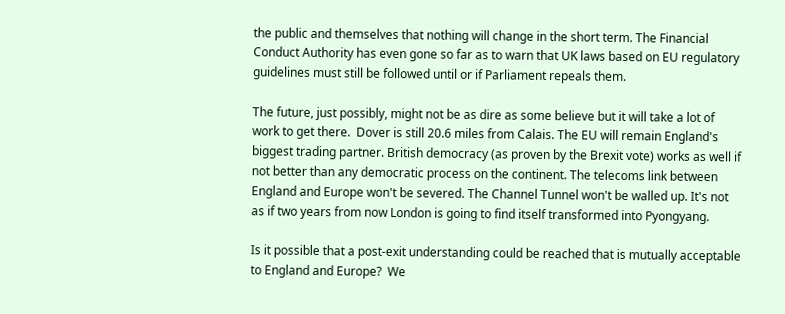the public and themselves that nothing will change in the short term. The Financial Conduct Authority has even gone so far as to warn that UK laws based on EU regulatory guidelines must still be followed until or if Parliament repeals them.

The future, just possibly, might not be as dire as some believe but it will take a lot of work to get there.  Dover is still 20.6 miles from Calais. The EU will remain England's biggest trading partner. British democracy (as proven by the Brexit vote) works as well if not better than any democratic process on the continent. The telecoms link between England and Europe won't be severed. The Channel Tunnel won't be walled up. It's not as if two years from now London is going to find itself transformed into Pyongyang.

Is it possible that a post-exit understanding could be reached that is mutually acceptable to England and Europe?  We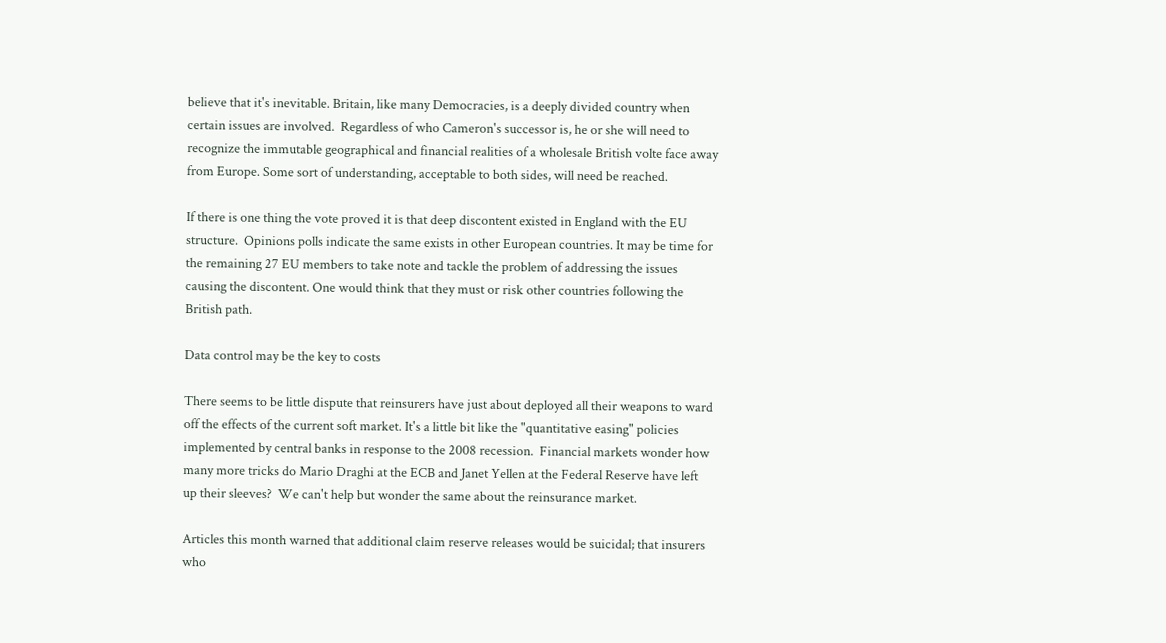believe that it's inevitable. Britain, like many Democracies, is a deeply divided country when certain issues are involved.  Regardless of who Cameron's successor is, he or she will need to recognize the immutable geographical and financial realities of a wholesale British volte face away from Europe. Some sort of understanding, acceptable to both sides, will need be reached.

If there is one thing the vote proved it is that deep discontent existed in England with the EU structure.  Opinions polls indicate the same exists in other European countries. It may be time for the remaining 27 EU members to take note and tackle the problem of addressing the issues causing the discontent. One would think that they must or risk other countries following the British path.

Data control may be the key to costs

There seems to be little dispute that reinsurers have just about deployed all their weapons to ward off the effects of the current soft market. It's a little bit like the "quantitative easing" policies implemented by central banks in response to the 2008 recession.  Financial markets wonder how many more tricks do Mario Draghi at the ECB and Janet Yellen at the Federal Reserve have left up their sleeves?  We can't help but wonder the same about the reinsurance market.

Articles this month warned that additional claim reserve releases would be suicidal; that insurers who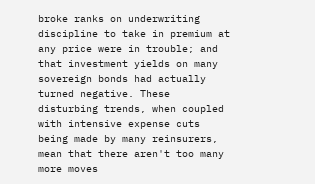broke ranks on underwriting discipline to take in premium at any price were in trouble; and that investment yields on many sovereign bonds had actually turned negative. These disturbing trends, when coupled with intensive expense cuts being made by many reinsurers, mean that there aren't too many more moves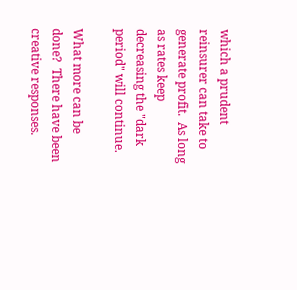which a prudent reinsurer can take to generate profit.  As long as rates keep decreasing the "dark period" will continue.

What more can be done?  There have been creative responses.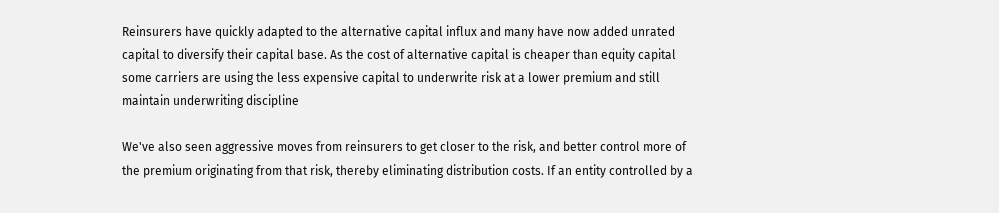Reinsurers have quickly adapted to the alternative capital influx and many have now added unrated capital to diversify their capital base. As the cost of alternative capital is cheaper than equity capital some carriers are using the less expensive capital to underwrite risk at a lower premium and still maintain underwriting discipline

We've also seen aggressive moves from reinsurers to get closer to the risk, and better control more of the premium originating from that risk, thereby eliminating distribution costs. If an entity controlled by a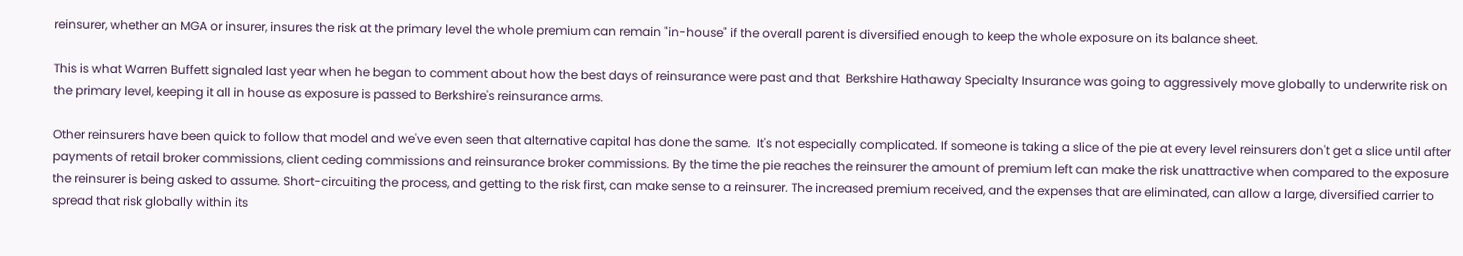reinsurer, whether an MGA or insurer, insures the risk at the primary level the whole premium can remain "in-house" if the overall parent is diversified enough to keep the whole exposure on its balance sheet.

This is what Warren Buffett signaled last year when he began to comment about how the best days of reinsurance were past and that  Berkshire Hathaway Specialty Insurance was going to aggressively move globally to underwrite risk on the primary level, keeping it all in house as exposure is passed to Berkshire's reinsurance arms.

Other reinsurers have been quick to follow that model and we've even seen that alternative capital has done the same.  It's not especially complicated. If someone is taking a slice of the pie at every level reinsurers don't get a slice until after payments of retail broker commissions, client ceding commissions and reinsurance broker commissions. By the time the pie reaches the reinsurer the amount of premium left can make the risk unattractive when compared to the exposure the reinsurer is being asked to assume. Short-circuiting the process, and getting to the risk first, can make sense to a reinsurer. The increased premium received, and the expenses that are eliminated, can allow a large, diversified carrier to spread that risk globally within its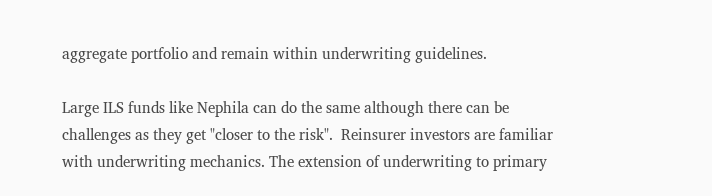aggregate portfolio and remain within underwriting guidelines.

Large ILS funds like Nephila can do the same although there can be challenges as they get "closer to the risk".  Reinsurer investors are familiar with underwriting mechanics. The extension of underwriting to primary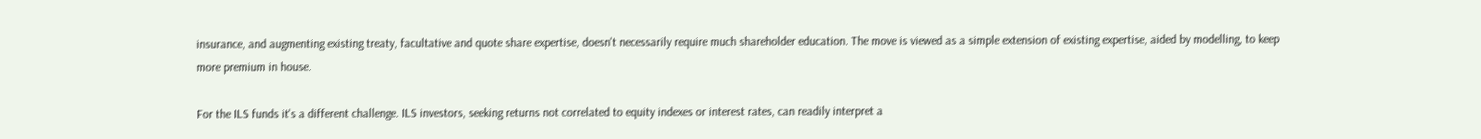insurance, and augmenting existing treaty, facultative and quote share expertise, doesn't necessarily require much shareholder education. The move is viewed as a simple extension of existing expertise, aided by modelling, to keep more premium in house.

For the ILS funds it's a different challenge. ILS investors, seeking returns not correlated to equity indexes or interest rates, can readily interpret a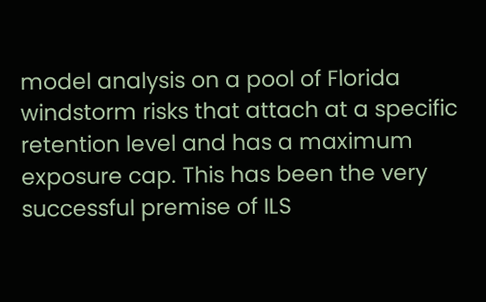model analysis on a pool of Florida windstorm risks that attach at a specific retention level and has a maximum exposure cap. This has been the very successful premise of ILS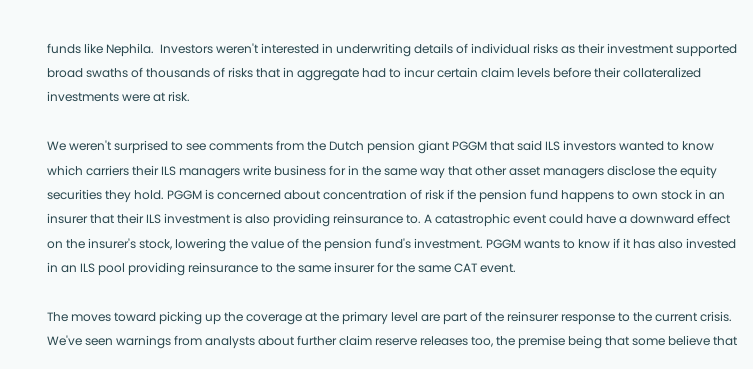funds like Nephila.  Investors weren't interested in underwriting details of individual risks as their investment supported broad swaths of thousands of risks that in aggregate had to incur certain claim levels before their collateralized investments were at risk.

We weren't surprised to see comments from the Dutch pension giant PGGM that said ILS investors wanted to know which carriers their ILS managers write business for in the same way that other asset managers disclose the equity securities they hold. PGGM is concerned about concentration of risk if the pension fund happens to own stock in an insurer that their ILS investment is also providing reinsurance to. A catastrophic event could have a downward effect on the insurer's stock, lowering the value of the pension fund's investment. PGGM wants to know if it has also invested in an ILS pool providing reinsurance to the same insurer for the same CAT event.

The moves toward picking up the coverage at the primary level are part of the reinsurer response to the current crisis.  We've seen warnings from analysts about further claim reserve releases too, the premise being that some believe that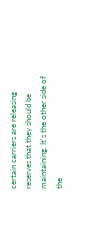certain carriers are releasing reserves that they should be maintaining. It's the other side of the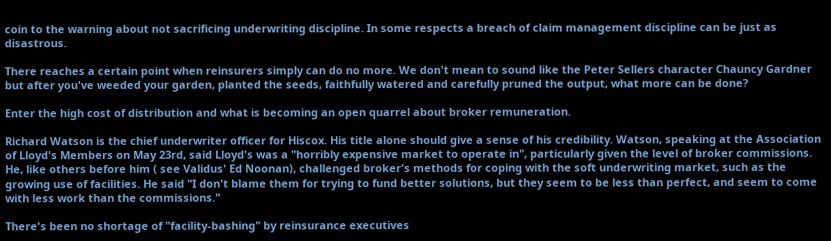coin to the warning about not sacrificing underwriting discipline. In some respects a breach of claim management discipline can be just as disastrous.

There reaches a certain point when reinsurers simply can do no more. We don't mean to sound like the Peter Sellers character Chauncy Gardner but after you've weeded your garden, planted the seeds, faithfully watered and carefully pruned the output, what more can be done?

Enter the high cost of distribution and what is becoming an open quarrel about broker remuneration.

Richard Watson is the chief underwriter officer for Hiscox. His title alone should give a sense of his credibility. Watson, speaking at the Association of Lloyd's Members on May 23rd, said Lloyd's was a "horribly expensive market to operate in", particularly given the level of broker commissions. He, like others before him ( see Validus' Ed Noonan), challenged broker's methods for coping with the soft underwriting market, such as the growing use of facilities. He said "I don't blame them for trying to fund better solutions, but they seem to be less than perfect, and seem to come with less work than the commissions."

There's been no shortage of "facility-bashing" by reinsurance executives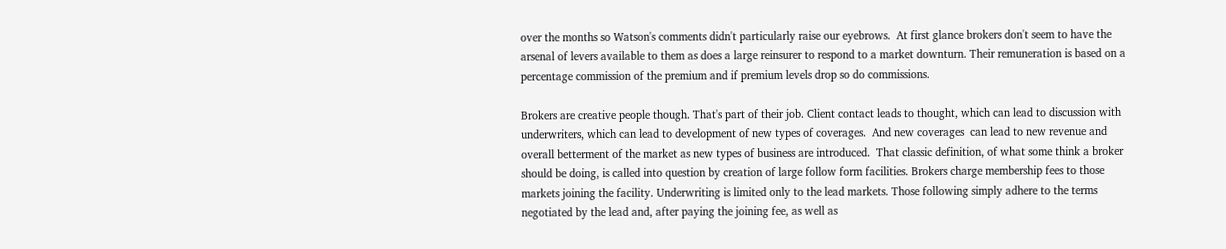over the months so Watson's comments didn't particularly raise our eyebrows.  At first glance brokers don't seem to have the arsenal of levers available to them as does a large reinsurer to respond to a market downturn. Their remuneration is based on a percentage commission of the premium and if premium levels drop so do commissions.

Brokers are creative people though. That's part of their job. Client contact leads to thought, which can lead to discussion with underwriters, which can lead to development of new types of coverages.  And new coverages  can lead to new revenue and overall betterment of the market as new types of business are introduced.  That classic definition, of what some think a broker should be doing, is called into question by creation of large follow form facilities. Brokers charge membership fees to those markets joining the facility. Underwriting is limited only to the lead markets. Those following simply adhere to the terms negotiated by the lead and, after paying the joining fee, as well as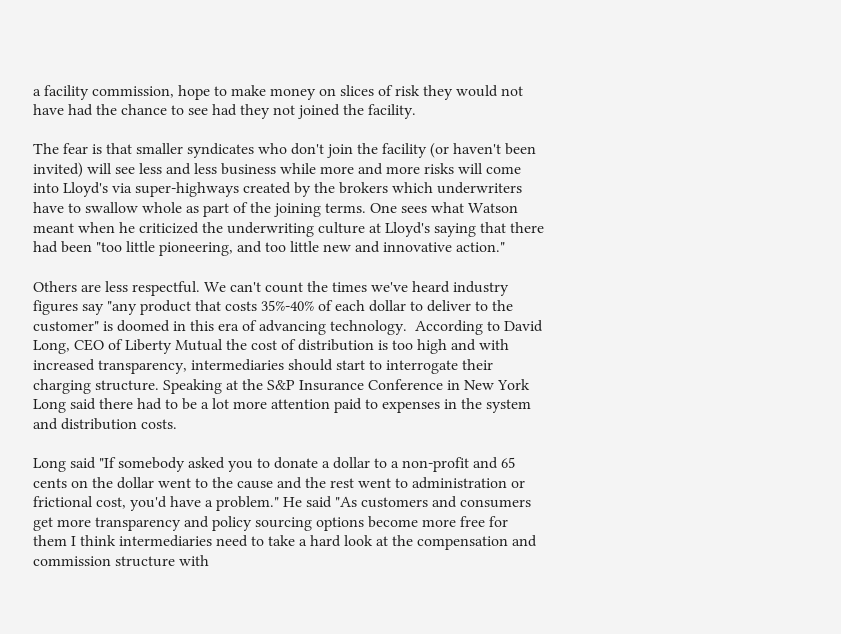a facility commission, hope to make money on slices of risk they would not have had the chance to see had they not joined the facility.

The fear is that smaller syndicates who don't join the facility (or haven't been invited) will see less and less business while more and more risks will come into Lloyd's via super-highways created by the brokers which underwriters have to swallow whole as part of the joining terms. One sees what Watson meant when he criticized the underwriting culture at Lloyd's saying that there had been "too little pioneering, and too little new and innovative action."

Others are less respectful. We can't count the times we've heard industry figures say "any product that costs 35%-40% of each dollar to deliver to the customer" is doomed in this era of advancing technology.  According to David Long, CEO of Liberty Mutual the cost of distribution is too high and with increased transparency, intermediaries should start to interrogate their charging structure. Speaking at the S&P Insurance Conference in New York Long said there had to be a lot more attention paid to expenses in the system and distribution costs.

Long said "If somebody asked you to donate a dollar to a non-profit and 65 cents on the dollar went to the cause and the rest went to administration or frictional cost, you'd have a problem." He said "As customers and consumers get more transparency and policy sourcing options become more free for them I think intermediaries need to take a hard look at the compensation and commission structure with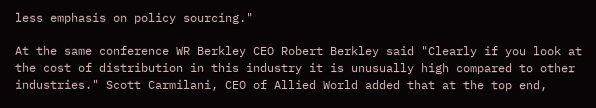less emphasis on policy sourcing."

At the same conference WR Berkley CEO Robert Berkley said "Clearly if you look at the cost of distribution in this industry it is unusually high compared to other industries." Scott Carmilani, CEO of Allied World added that at the top end,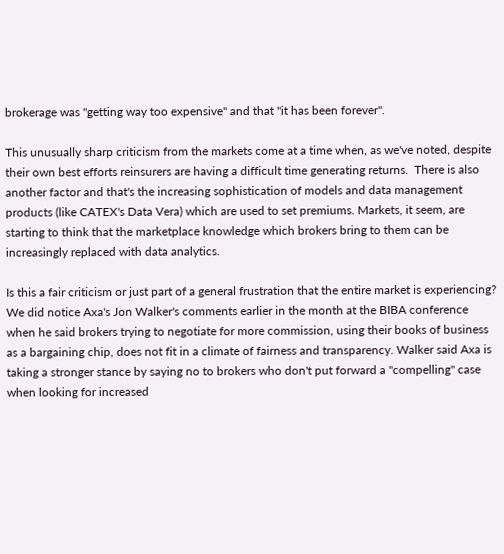brokerage was "getting way too expensive" and that "it has been forever".

This unusually sharp criticism from the markets come at a time when, as we've noted, despite their own best efforts reinsurers are having a difficult time generating returns.  There is also another factor and that's the increasing sophistication of models and data management products (like CATEX's Data Vera) which are used to set premiums. Markets, it seem, are starting to think that the marketplace knowledge which brokers bring to them can be increasingly replaced with data analytics.

Is this a fair criticism or just part of a general frustration that the entire market is experiencing?  We did notice Axa's Jon Walker's comments earlier in the month at the BIBA conference when he said brokers trying to negotiate for more commission, using their books of business as a bargaining chip, does not fit in a climate of fairness and transparency. Walker said Axa is taking a stronger stance by saying no to brokers who don't put forward a "compelling" case when looking for increased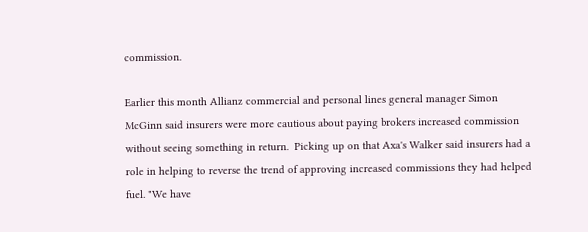commission.

Earlier this month Allianz commercial and personal lines general manager Simon McGinn said insurers were more cautious about paying brokers increased commission without seeing something in return.  Picking up on that Axa's Walker said insurers had a role in helping to reverse the trend of approving increased commissions they had helped fuel. "We have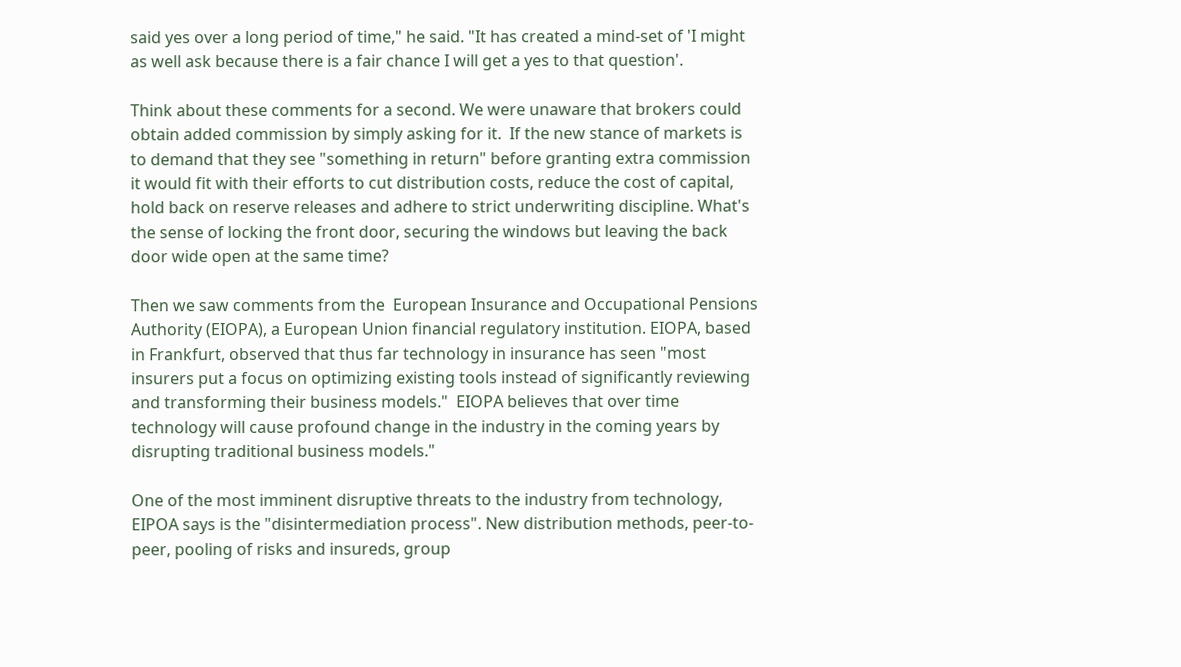said yes over a long period of time," he said. "It has created a mind-set of 'I might as well ask because there is a fair chance I will get a yes to that question'.

Think about these comments for a second. We were unaware that brokers could obtain added commission by simply asking for it.  If the new stance of markets is to demand that they see "something in return" before granting extra commission it would fit with their efforts to cut distribution costs, reduce the cost of capital, hold back on reserve releases and adhere to strict underwriting discipline. What's the sense of locking the front door, securing the windows but leaving the back door wide open at the same time?

Then we saw comments from the  European Insurance and Occupational Pensions Authority (EIOPA), a European Union financial regulatory institution. EIOPA, based in Frankfurt, observed that thus far technology in insurance has seen "most insurers put a focus on optimizing existing tools instead of significantly reviewing and transforming their business models."  EIOPA believes that over time technology will cause profound change in the industry in the coming years by disrupting traditional business models."

One of the most imminent disruptive threats to the industry from technology, EIPOA says is the "disintermediation process". New distribution methods, peer-to-peer, pooling of risks and insureds, group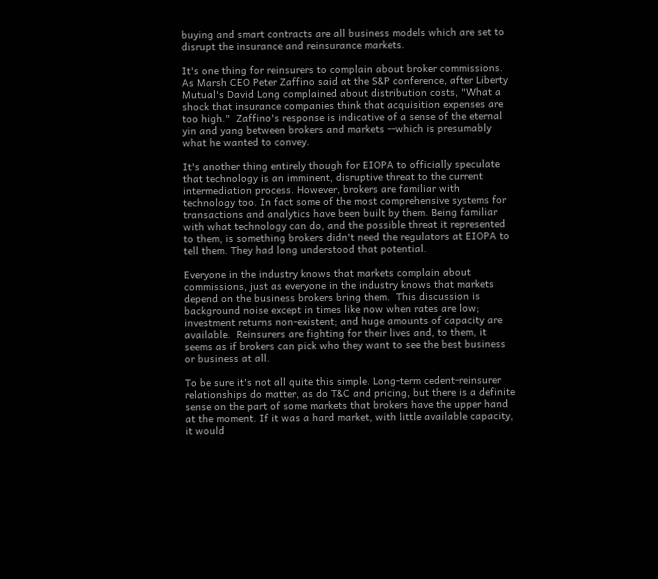buying and smart contracts are all business models which are set to disrupt the insurance and reinsurance markets.

It's one thing for reinsurers to complain about broker commissions. As Marsh CEO Peter Zaffino said at the S&P conference, after Liberty Mutual's David Long complained about distribution costs, "What a shock that insurance companies think that acquisition expenses are too high."  Zaffino's response is indicative of a sense of the eternal yin and yang between brokers and markets --which is presumably what he wanted to convey.

It's another thing entirely though for EIOPA to officially speculate that technology is an imminent, disruptive threat to the current intermediation process. However, brokers are familiar with technology too. In fact some of the most comprehensive systems for transactions and analytics have been built by them. Being familiar with what technology can do, and the possible threat it represented to them, is something brokers didn't need the regulators at EIOPA to tell them. They had long understood that potential.

Everyone in the industry knows that markets complain about commissions, just as everyone in the industry knows that markets depend on the business brokers bring them.  This discussion is background noise except in times like now when rates are low; investment returns non-existent; and huge amounts of capacity are available.  Reinsurers are fighting for their lives and, to them, it seems as if brokers can pick who they want to see the best business or business at all.

To be sure it's not all quite this simple. Long-term cedent-reinsurer relationships do matter, as do T&C and pricing, but there is a definite sense on the part of some markets that brokers have the upper hand at the moment. If it was a hard market, with little available capacity, it would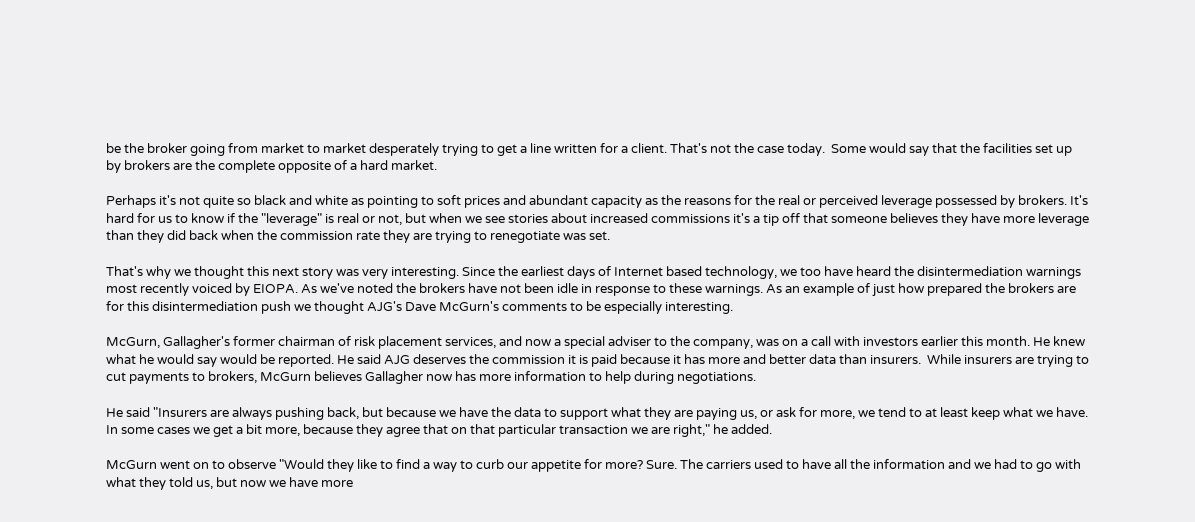be the broker going from market to market desperately trying to get a line written for a client. That's not the case today.  Some would say that the facilities set up by brokers are the complete opposite of a hard market.

Perhaps it's not quite so black and white as pointing to soft prices and abundant capacity as the reasons for the real or perceived leverage possessed by brokers. It's hard for us to know if the "leverage" is real or not, but when we see stories about increased commissions it's a tip off that someone believes they have more leverage than they did back when the commission rate they are trying to renegotiate was set.

That's why we thought this next story was very interesting. Since the earliest days of Internet based technology, we too have heard the disintermediation warnings most recently voiced by EIOPA. As we've noted the brokers have not been idle in response to these warnings. As an example of just how prepared the brokers are for this disintermediation push we thought AJG's Dave McGurn's comments to be especially interesting.

McGurn, Gallagher's former chairman of risk placement services, and now a special adviser to the company, was on a call with investors earlier this month. He knew what he would say would be reported. He said AJG deserves the commission it is paid because it has more and better data than insurers.  While insurers are trying to cut payments to brokers, McGurn believes Gallagher now has more information to help during negotiations.

He said "Insurers are always pushing back, but because we have the data to support what they are paying us, or ask for more, we tend to at least keep what we have. In some cases we get a bit more, because they agree that on that particular transaction we are right," he added.

McGurn went on to observe "Would they like to find a way to curb our appetite for more? Sure. The carriers used to have all the information and we had to go with what they told us, but now we have more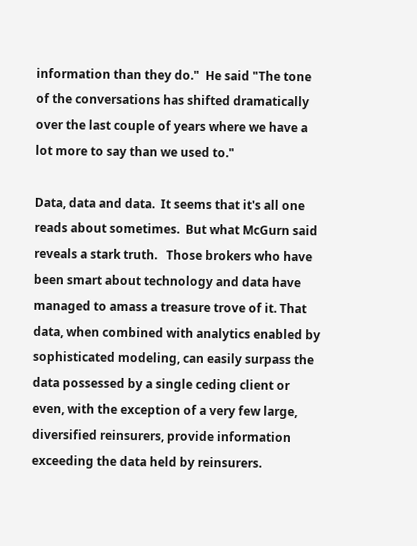information than they do."  He said "The tone of the conversations has shifted dramatically over the last couple of years where we have a lot more to say than we used to."

Data, data and data.  It seems that it's all one reads about sometimes.  But what McGurn said reveals a stark truth.   Those brokers who have been smart about technology and data have managed to amass a treasure trove of it. That data, when combined with analytics enabled by sophisticated modeling, can easily surpass the data possessed by a single ceding client or even, with the exception of a very few large, diversified reinsurers, provide information exceeding the data held by reinsurers.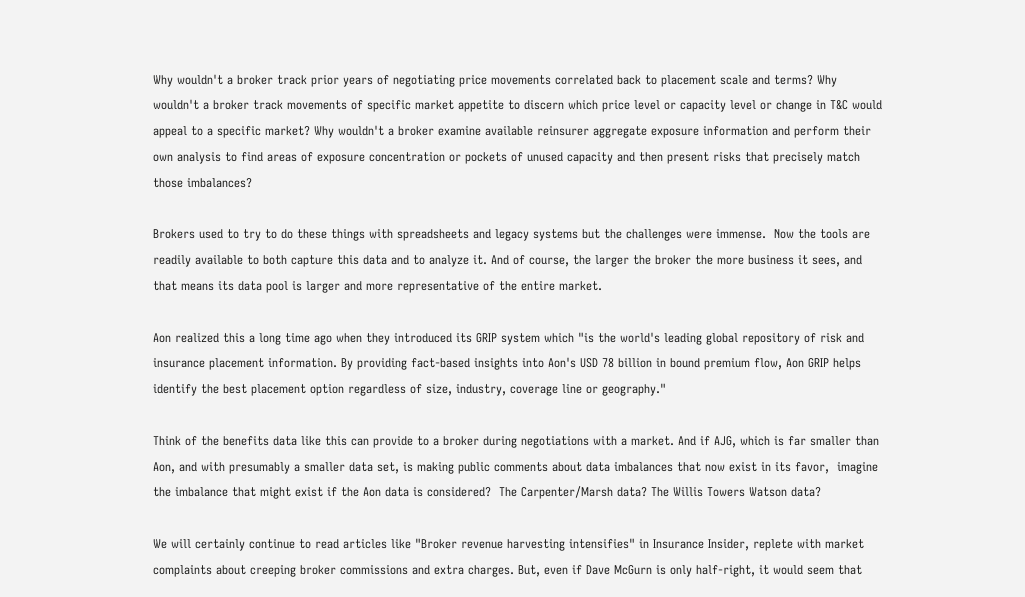Why wouldn't a broker track prior years of negotiating price movements correlated back to placement scale and terms? Why wouldn't a broker track movements of specific market appetite to discern which price level or capacity level or change in T&C would appeal to a specific market? Why wouldn't a broker examine available reinsurer aggregate exposure information and perform their own analysis to find areas of exposure concentration or pockets of unused capacity and then present risks that precisely match those imbalances?

Brokers used to try to do these things with spreadsheets and legacy systems but the challenges were immense.  Now the tools are readily available to both capture this data and to analyze it. And of course, the larger the broker the more business it sees, and that means its data pool is larger and more representative of the entire market.

Aon realized this a long time ago when they introduced its GRIP system which "is the world's leading global repository of risk and insurance placement information. By providing fact-based insights into Aon's USD 78 billion in bound premium flow, Aon GRIP helps identify the best placement option regardless of size, industry, coverage line or geography."

Think of the benefits data like this can provide to a broker during negotiations with a market. And if AJG, which is far smaller than Aon, and with presumably a smaller data set, is making public comments about data imbalances that now exist in its favor,  imagine the imbalance that might exist if the Aon data is considered?  The Carpenter/Marsh data? The Willis Towers Watson data?

We will certainly continue to read articles like "Broker revenue harvesting intensifies" in Insurance Insider, replete with market complaints about creeping broker commissions and extra charges. But, even if Dave McGurn is only half-right, it would seem that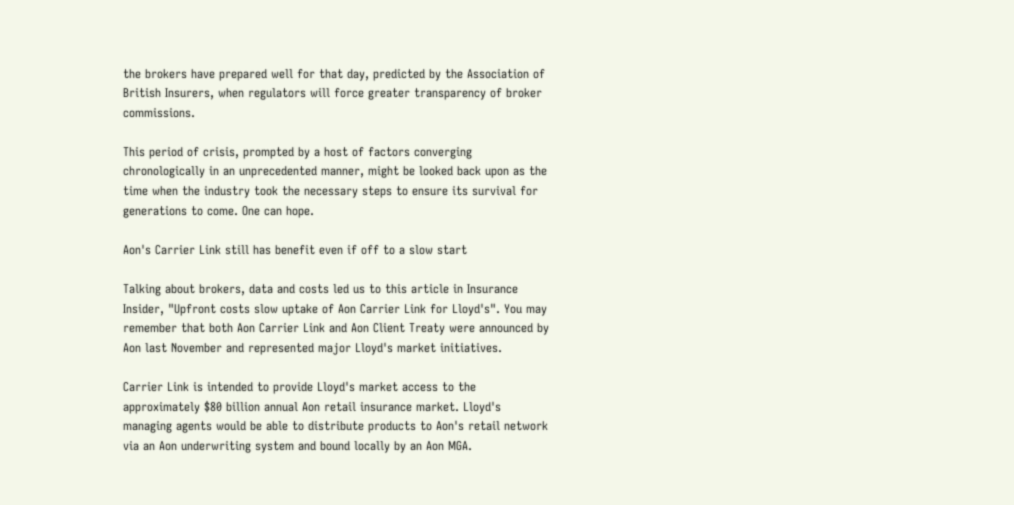the brokers have prepared well for that day, predicted by the Association of British Insurers, when regulators will force greater transparency of broker commissions.

This period of crisis, prompted by a host of factors converging chronologically in an unprecedented manner, might be looked back upon as the time when the industry took the necessary steps to ensure its survival for generations to come. One can hope.

Aon's Carrier Link still has benefit even if off to a slow start

Talking about brokers, data and costs led us to this article in Insurance Insider, "Upfront costs slow uptake of Aon Carrier Link for Lloyd's". You may remember that both Aon Carrier Link and Aon Client Treaty were announced by Aon last November and represented major Lloyd's market initiatives.

Carrier Link is intended to provide Lloyd's market access to the approximately $80 billion annual Aon retail insurance market. Lloyd's managing agents would be able to distribute products to Aon's retail network via an Aon underwriting system and bound locally by an Aon MGA.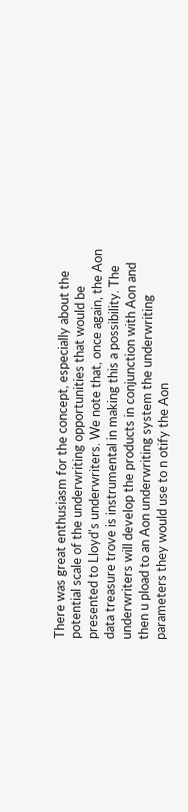There was great enthusiasm for the concept, especially about the potential scale of the underwriting opportunities that would be presented to Lloyd's underwriters. We note that, once again, the Aon data treasure trove is instrumental in making this a possibility. The underwriters will develop the products in conjunction with Aon and then u pload to an Aon underwriting system the underwriting parameters they would use to n otify the Aon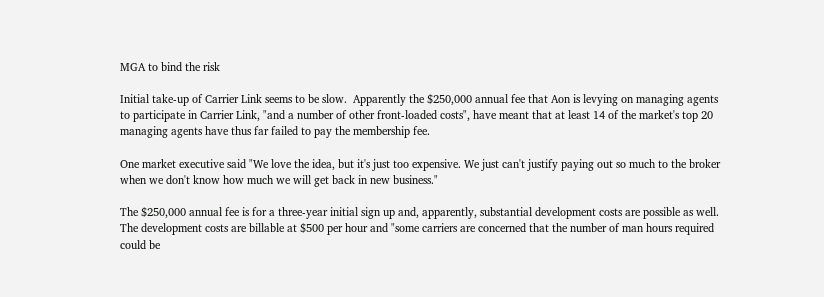MGA to bind the risk

Initial take-up of Carrier Link seems to be slow.  Apparently the $250,000 annual fee that Aon is levying on managing agents to participate in Carrier Link, "and a number of other front-loaded costs", have meant that at least 14 of the market's top 20 managing agents have thus far failed to pay the membership fee.

One market executive said "We love the idea, but it's just too expensive. We just can't justify paying out so much to the broker when we don't know how much we will get back in new business."

The $250,000 annual fee is for a three-year initial sign up and, apparently, substantial development costs are possible as well.  The development costs are billable at $500 per hour and "some carriers are concerned that the number of man hours required could be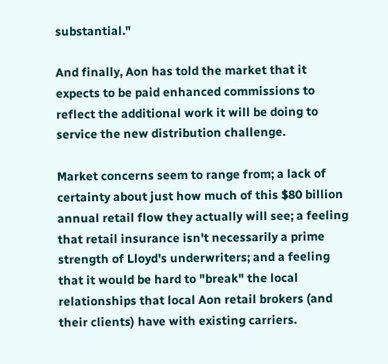substantial."

And finally, Aon has told the market that it expects to be paid enhanced commissions to reflect the additional work it will be doing to service the new distribution challenge.

Market concerns seem to range from; a lack of certainty about just how much of this $80 billion annual retail flow they actually will see; a feeling that retail insurance isn't necessarily a prime strength of Lloyd's underwriters; and a feeling that it would be hard to "break" the local relationships that local Aon retail brokers (and their clients) have with existing carriers.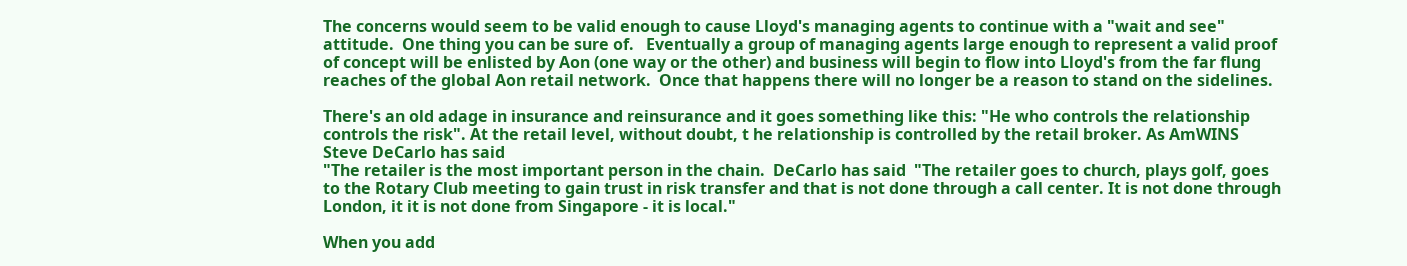The concerns would seem to be valid enough to cause Lloyd's managing agents to continue with a "wait and see" attitude.  One thing you can be sure of.   Eventually a group of managing agents large enough to represent a valid proof of concept will be enlisted by Aon (one way or the other) and business will begin to flow into Lloyd's from the far flung reaches of the global Aon retail network.  Once that happens there will no longer be a reason to stand on the sidelines.

There's an old adage in insurance and reinsurance and it goes something like this: "He who controls the relationship controls the risk". At the retail level, without doubt, t he relationship is controlled by the retail broker. As AmWINS Steve DeCarlo has said
"The retailer is the most important person in the chain.  DeCarlo has said  "The retailer goes to church, plays golf, goes to the Rotary Club meeting to gain trust in risk transfer and that is not done through a call center. It is not done through London, it it is not done from Singapore - it is local."

When you add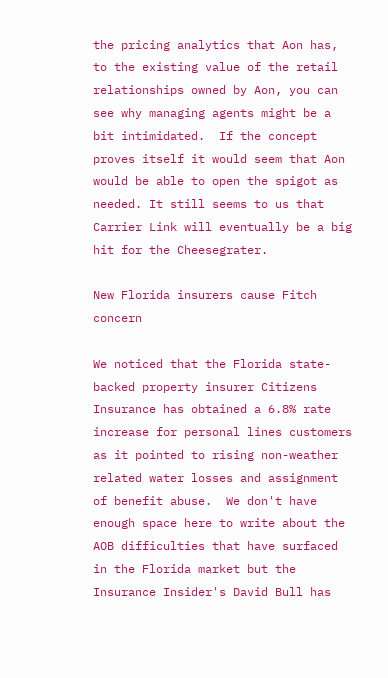the pricing analytics that Aon has, to the existing value of the retail relationships owned by Aon, you can see why managing agents might be a bit intimidated.  If the concept proves itself it would seem that Aon would be able to open the spigot as needed. It still seems to us that Carrier Link will eventually be a big hit for the Cheesegrater.

New Florida insurers cause Fitch concern

We noticed that the Florida state-backed property insurer Citizens Insurance has obtained a 6.8% rate increase for personal lines customers as it pointed to rising non-weather related water losses and assignment of benefit abuse.  We don't have enough space here to write about the AOB difficulties that have surfaced in the Florida market but the Insurance Insider's David Bull has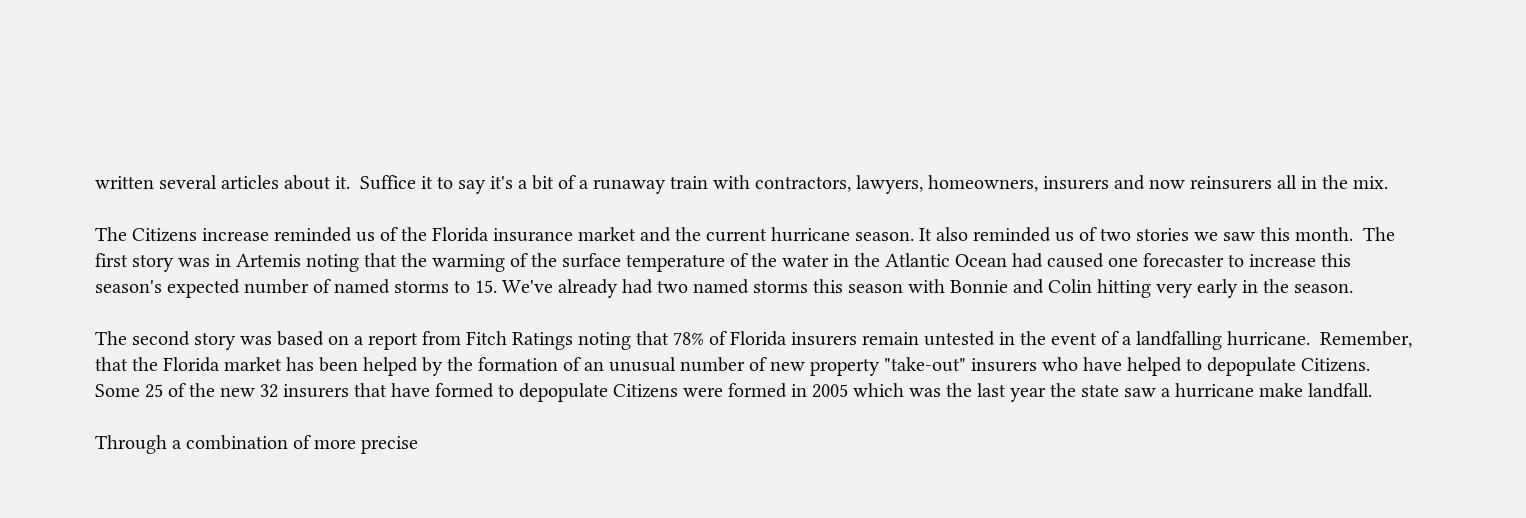written several articles about it.  Suffice it to say it's a bit of a runaway train with contractors, lawyers, homeowners, insurers and now reinsurers all in the mix.

The Citizens increase reminded us of the Florida insurance market and the current hurricane season. It also reminded us of two stories we saw this month.  The first story was in Artemis noting that the warming of the surface temperature of the water in the Atlantic Ocean had caused one forecaster to increase this season's expected number of named storms to 15. We've already had two named storms this season with Bonnie and Colin hitting very early in the season.

The second story was based on a report from Fitch Ratings noting that 78% of Florida insurers remain untested in the event of a landfalling hurricane.  Remember, that the Florida market has been helped by the formation of an unusual number of new property "take-out" insurers who have helped to depopulate Citizens. Some 25 of the new 32 insurers that have formed to depopulate Citizens were formed in 2005 which was the last year the state saw a hurricane make landfall.

Through a combination of more precise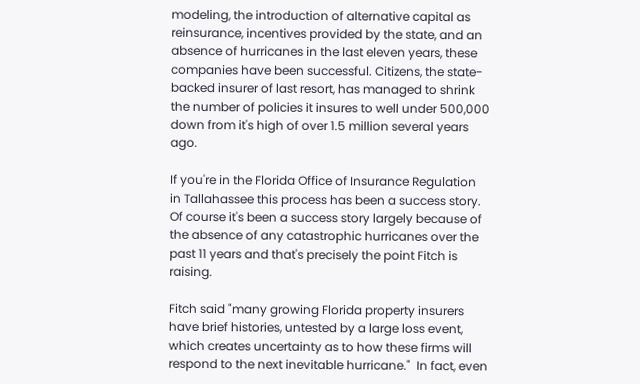modeling, the introduction of alternative capital as reinsurance, incentives provided by the state, and an absence of hurricanes in the last eleven years, these companies have been successful. Citizens, the state-backed insurer of last resort, has managed to shrink the number of policies it insures to well under 500,000 down from it's high of over 1.5 million several years ago.

If you're in the Florida Office of Insurance Regulation in Tallahassee this process has been a success story.  Of course it's been a success story largely because of the absence of any catastrophic hurricanes over the past 11 years and that's precisely the point Fitch is raising.

Fitch said "many growing Florida property insurers have brief histories, untested by a large loss event, which creates uncertainty as to how these firms will respond to the next inevitable hurricane."  In fact, even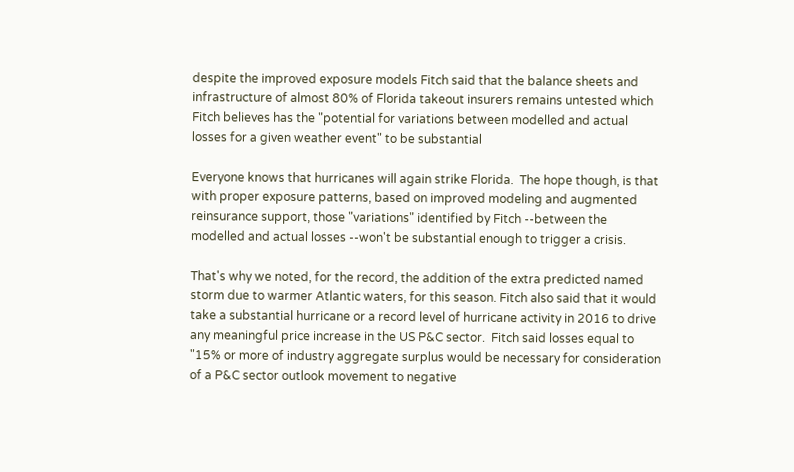despite the improved exposure models Fitch said that the balance sheets and infrastructure of almost 80% of Florida takeout insurers remains untested which Fitch believes has the "potential for variations between modelled and actual losses for a given weather event" to be substantial

Everyone knows that hurricanes will again strike Florida.  The hope though, is that with proper exposure patterns, based on improved modeling and augmented reinsurance support, those "variations" identified by Fitch --between the modelled and actual losses --won't be substantial enough to trigger a crisis.

That's why we noted, for the record, the addition of the extra predicted named storm due to warmer Atlantic waters, for this season. Fitch also said that it would take a substantial hurricane or a record level of hurricane activity in 2016 to drive any meaningful price increase in the US P&C sector.  Fitch said losses equal to "15% or more of industry aggregate surplus would be necessary for consideration of a P&C sector outlook movement to negative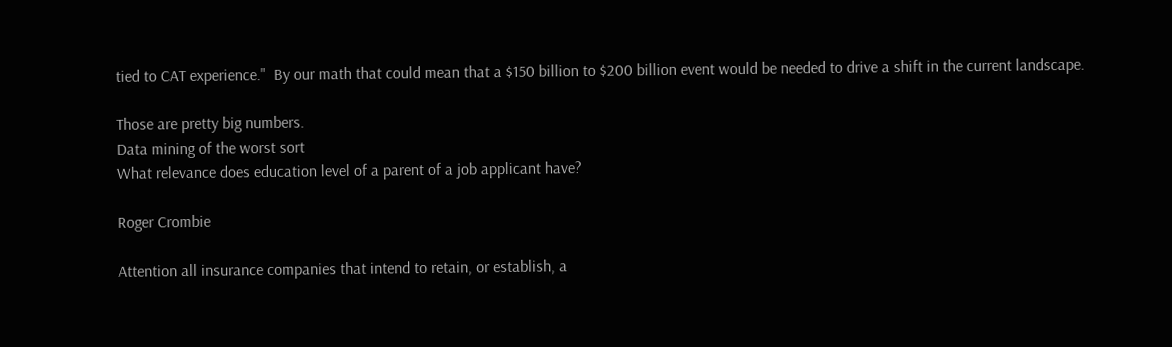tied to CAT experience."  By our math that could mean that a $150 billion to $200 billion event would be needed to drive a shift in the current landscape.

Those are pretty big numbers.
Data mining of the worst sort
What relevance does education level of a parent of a job applicant have?

Roger Crombie

Attention all insurance companies that intend to retain, or establish, a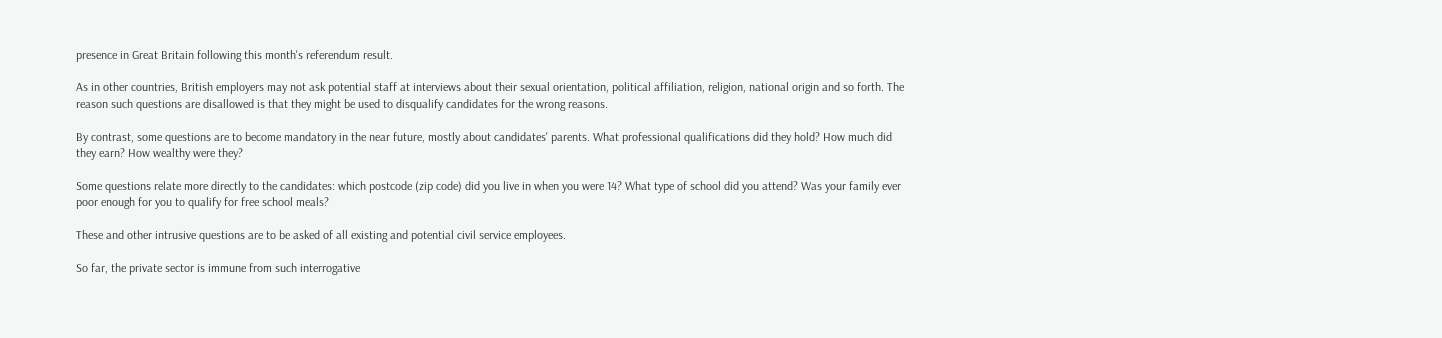presence in Great Britain following this month's referendum result.

As in other countries, British employers may not ask potential staff at interviews about their sexual orientation, political affiliation, religion, national origin and so forth. The reason such questions are disallowed is that they might be used to disqualify candidates for the wrong reasons.

By contrast, some questions are to become mandatory in the near future, mostly about candidates' parents. What professional qualifications did they hold? How much did they earn? How wealthy were they?

Some questions relate more directly to the candidates: which postcode (zip code) did you live in when you were 14? What type of school did you attend? Was your family ever poor enough for you to qualify for free school meals?

These and other intrusive questions are to be asked of all existing and potential civil service employees.

So far, the private sector is immune from such interrogative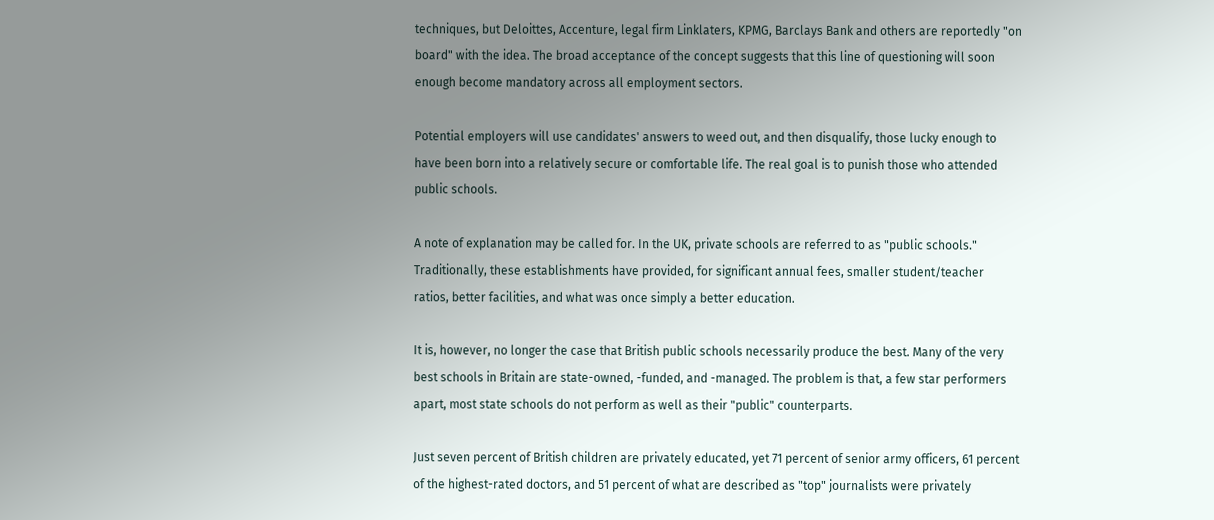techniques, but Deloittes, Accenture, legal firm Linklaters, KPMG, Barclays Bank and others are reportedly "on board" with the idea. The broad acceptance of the concept suggests that this line of questioning will soon enough become mandatory across all employment sectors.

Potential employers will use candidates' answers to weed out, and then disqualify, those lucky enough to have been born into a relatively secure or comfortable life. The real goal is to punish those who attended public schools.

A note of explanation may be called for. In the UK, private schools are referred to as "public schools." Traditionally, these establishments have provided, for significant annual fees, smaller student/teacher ratios, better facilities, and what was once simply a better education.

It is, however, no longer the case that British public schools necessarily produce the best. Many of the very best schools in Britain are state-owned, -funded, and -managed. The problem is that, a few star performers apart, most state schools do not perform as well as their "public" counterparts.

Just seven percent of British children are privately educated, yet 71 percent of senior army officers, 61 percent of the highest-rated doctors, and 51 percent of what are described as "top" journalists were privately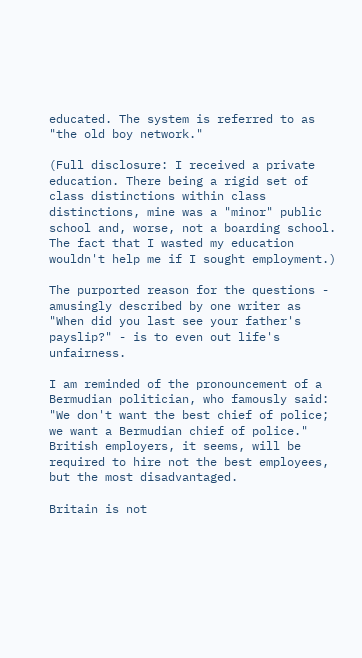educated. The system is referred to as "the old boy network."

(Full disclosure: I received a private education. There being a rigid set of class distinctions within class distinctions, mine was a "minor" public school and, worse, not a boarding school. The fact that I wasted my education wouldn't help me if I sought employment.)

The purported reason for the questions - amusingly described by one writer as "When did you last see your father's payslip?" - is to even out life's unfairness.

I am reminded of the pronouncement of a Bermudian politician, who famously said: "We don't want the best chief of police; we want a Bermudian chief of police." British employers, it seems, will be required to hire not the best employees, but the most disadvantaged.

Britain is not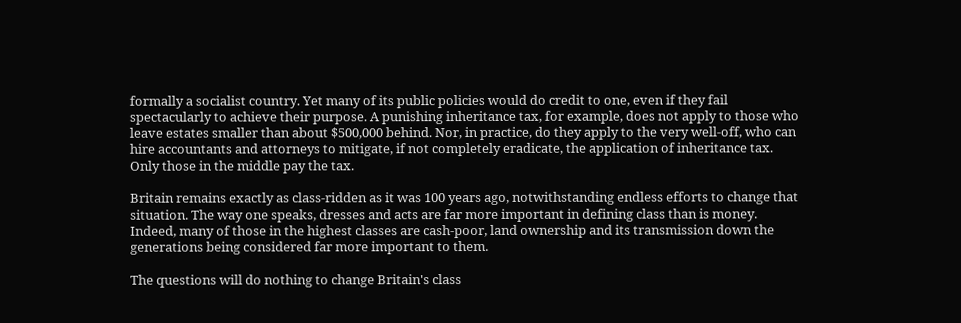formally a socialist country. Yet many of its public policies would do credit to one, even if they fail spectacularly to achieve their purpose. A punishing inheritance tax, for example, does not apply to those who leave estates smaller than about $500,000 behind. Nor, in practice, do they apply to the very well-off, who can hire accountants and attorneys to mitigate, if not completely eradicate, the application of inheritance tax. Only those in the middle pay the tax.

Britain remains exactly as class-ridden as it was 100 years ago, notwithstanding endless efforts to change that situation. The way one speaks, dresses and acts are far more important in defining class than is money. Indeed, many of those in the highest classes are cash-poor, land ownership and its transmission down the generations being considered far more important to them.

The questions will do nothing to change Britain's class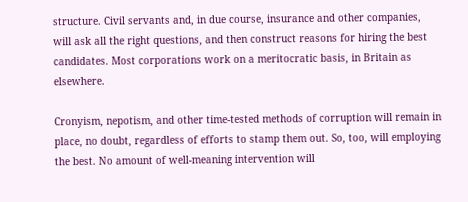structure. Civil servants and, in due course, insurance and other companies, will ask all the right questions, and then construct reasons for hiring the best candidates. Most corporations work on a meritocratic basis, in Britain as elsewhere.

Cronyism, nepotism, and other time-tested methods of corruption will remain in place, no doubt, regardless of efforts to stamp them out. So, too, will employing the best. No amount of well-meaning intervention will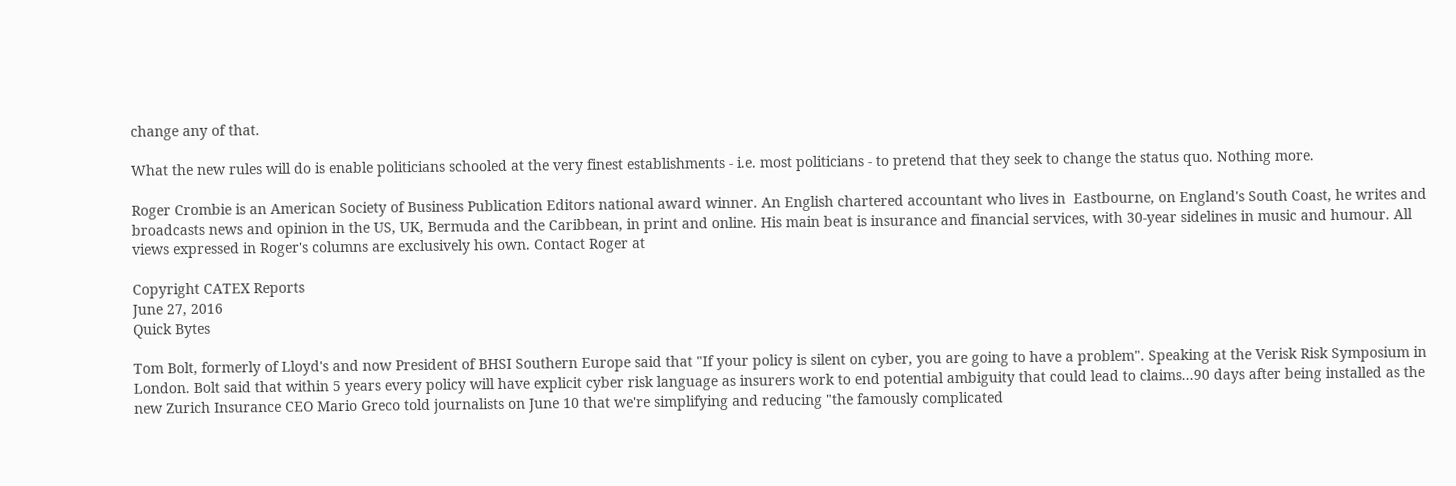change any of that.

What the new rules will do is enable politicians schooled at the very finest establishments - i.e. most politicians - to pretend that they seek to change the status quo. Nothing more.

Roger Crombie is an American Society of Business Publication Editors national award winner. An English chartered accountant who lives in  Eastbourne, on England's South Coast, he writes and broadcasts news and opinion in the US, UK, Bermuda and the Caribbean, in print and online. His main beat is insurance and financial services, with 30-year sidelines in music and humour. All views expressed in Roger's columns are exclusively his own. Contact Roger at

Copyright CATEX Reports
June 27, 2016
Quick Bytes

Tom Bolt, formerly of Lloyd's and now President of BHSI Southern Europe said that "If your policy is silent on cyber, you are going to have a problem". Speaking at the Verisk Risk Symposium in London. Bolt said that within 5 years every policy will have explicit cyber risk language as insurers work to end potential ambiguity that could lead to claims...90 days after being installed as the new Zurich Insurance CEO Mario Greco told journalists on June 10 that we're simplifying and reducing "the famously complicated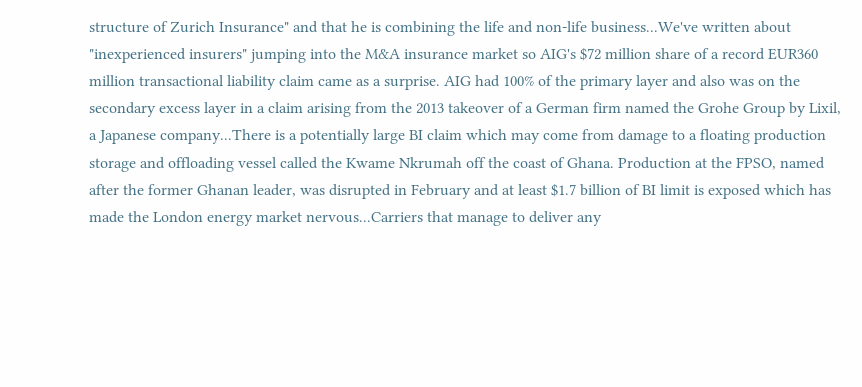structure of Zurich Insurance" and that he is combining the life and non-life business...We've written about "inexperienced insurers" jumping into the M&A insurance market so AIG's $72 million share of a record EUR360 million transactional liability claim came as a surprise. AIG had 100% of the primary layer and also was on the secondary excess layer in a claim arising from the 2013 takeover of a German firm named the Grohe Group by Lixil, a Japanese company...There is a potentially large BI claim which may come from damage to a floating production storage and offloading vessel called the Kwame Nkrumah off the coast of Ghana. Production at the FPSO, named after the former Ghanan leader, was disrupted in February and at least $1.7 billion of BI limit is exposed which has made the London energy market nervous...Carriers that manage to deliver any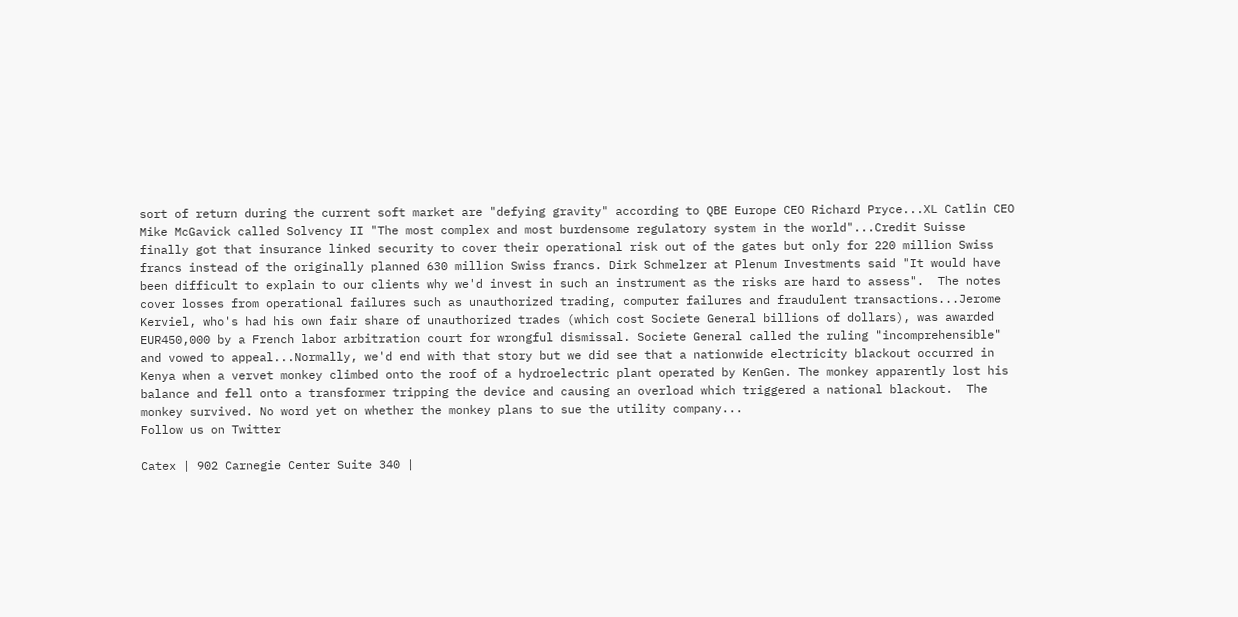sort of return during the current soft market are "defying gravity" according to QBE Europe CEO Richard Pryce...XL Catlin CEO Mike McGavick called Solvency II "The most complex and most burdensome regulatory system in the world"...Credit Suisse finally got that insurance linked security to cover their operational risk out of the gates but only for 220 million Swiss francs instead of the originally planned 630 million Swiss francs. Dirk Schmelzer at Plenum Investments said "It would have been difficult to explain to our clients why we'd invest in such an instrument as the risks are hard to assess".  The notes cover losses from operational failures such as unauthorized trading, computer failures and fraudulent transactions...Jerome Kerviel, who's had his own fair share of unauthorized trades (which cost Societe General billions of dollars), was awarded EUR450,000 by a French labor arbitration court for wrongful dismissal. Societe General called the ruling "incomprehensible" and vowed to appeal...Normally, we'd end with that story but we did see that a nationwide electricity blackout occurred in Kenya when a vervet monkey climbed onto the roof of a hydroelectric plant operated by KenGen. The monkey apparently lost his balance and fell onto a transformer tripping the device and causing an overload which triggered a national blackout.  The monkey survived. No word yet on whether the monkey plans to sue the utility company...
Follow us on Twitter

Catex | 902 Carnegie Center Suite 340 |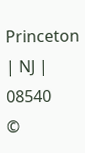Princeton | NJ | 08540
©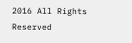2016 All Rights Reserved